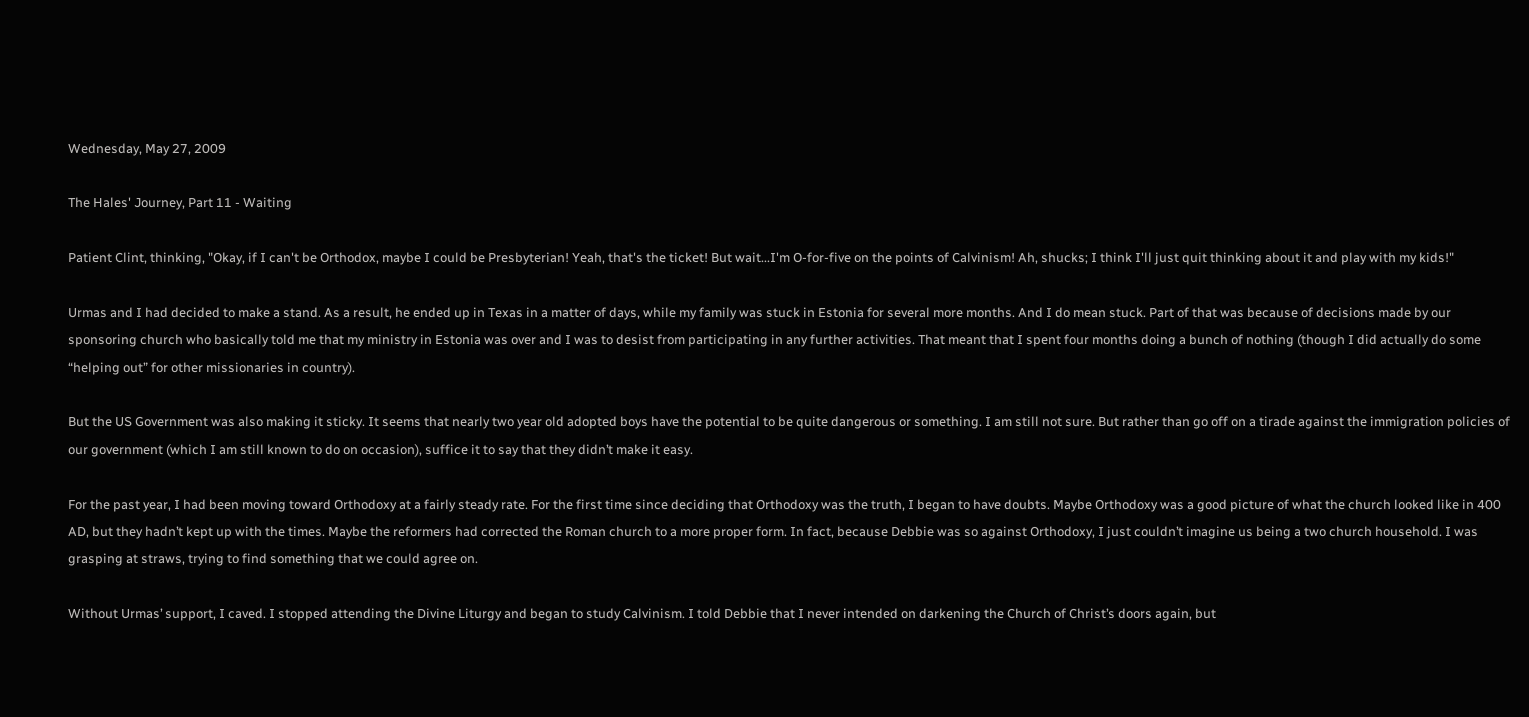Wednesday, May 27, 2009

The Hales' Journey, Part 11 - Waiting

Patient Clint, thinking, "Okay, if I can't be Orthodox, maybe I could be Presbyterian! Yeah, that's the ticket! But wait...I'm O-for-five on the points of Calvinism! Ah, shucks; I think I'll just quit thinking about it and play with my kids!"

Urmas and I had decided to make a stand. As a result, he ended up in Texas in a matter of days, while my family was stuck in Estonia for several more months. And I do mean stuck. Part of that was because of decisions made by our sponsoring church who basically told me that my ministry in Estonia was over and I was to desist from participating in any further activities. That meant that I spent four months doing a bunch of nothing (though I did actually do some “helping out” for other missionaries in country).

But the US Government was also making it sticky. It seems that nearly two year old adopted boys have the potential to be quite dangerous or something. I am still not sure. But rather than go off on a tirade against the immigration policies of our government (which I am still known to do on occasion), suffice it to say that they didn’t make it easy.

For the past year, I had been moving toward Orthodoxy at a fairly steady rate. For the first time since deciding that Orthodoxy was the truth, I began to have doubts. Maybe Orthodoxy was a good picture of what the church looked like in 400 AD, but they hadn’t kept up with the times. Maybe the reformers had corrected the Roman church to a more proper form. In fact, because Debbie was so against Orthodoxy, I just couldn’t imagine us being a two church household. I was grasping at straws, trying to find something that we could agree on.

Without Urmas’ support, I caved. I stopped attending the Divine Liturgy and began to study Calvinism. I told Debbie that I never intended on darkening the Church of Christ’s doors again, but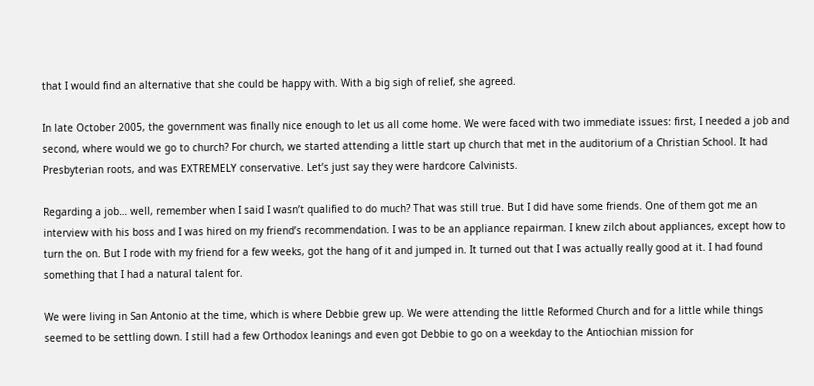that I would find an alternative that she could be happy with. With a big sigh of relief, she agreed.

In late October 2005, the government was finally nice enough to let us all come home. We were faced with two immediate issues: first, I needed a job and second, where would we go to church? For church, we started attending a little start up church that met in the auditorium of a Christian School. It had Presbyterian roots, and was EXTREMELY conservative. Let’s just say they were hardcore Calvinists.

Regarding a job… well, remember when I said I wasn’t qualified to do much? That was still true. But I did have some friends. One of them got me an interview with his boss and I was hired on my friend’s recommendation. I was to be an appliance repairman. I knew zilch about appliances, except how to turn the on. But I rode with my friend for a few weeks, got the hang of it and jumped in. It turned out that I was actually really good at it. I had found something that I had a natural talent for.

We were living in San Antonio at the time, which is where Debbie grew up. We were attending the little Reformed Church and for a little while things seemed to be settling down. I still had a few Orthodox leanings and even got Debbie to go on a weekday to the Antiochian mission for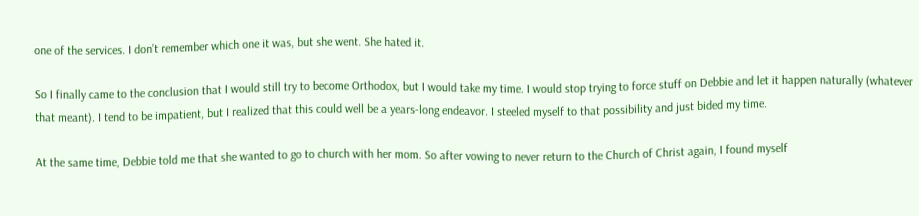one of the services. I don’t remember which one it was, but she went. She hated it.

So I finally came to the conclusion that I would still try to become Orthodox, but I would take my time. I would stop trying to force stuff on Debbie and let it happen naturally (whatever that meant). I tend to be impatient, but I realized that this could well be a years-long endeavor. I steeled myself to that possibility and just bided my time.

At the same time, Debbie told me that she wanted to go to church with her mom. So after vowing to never return to the Church of Christ again, I found myself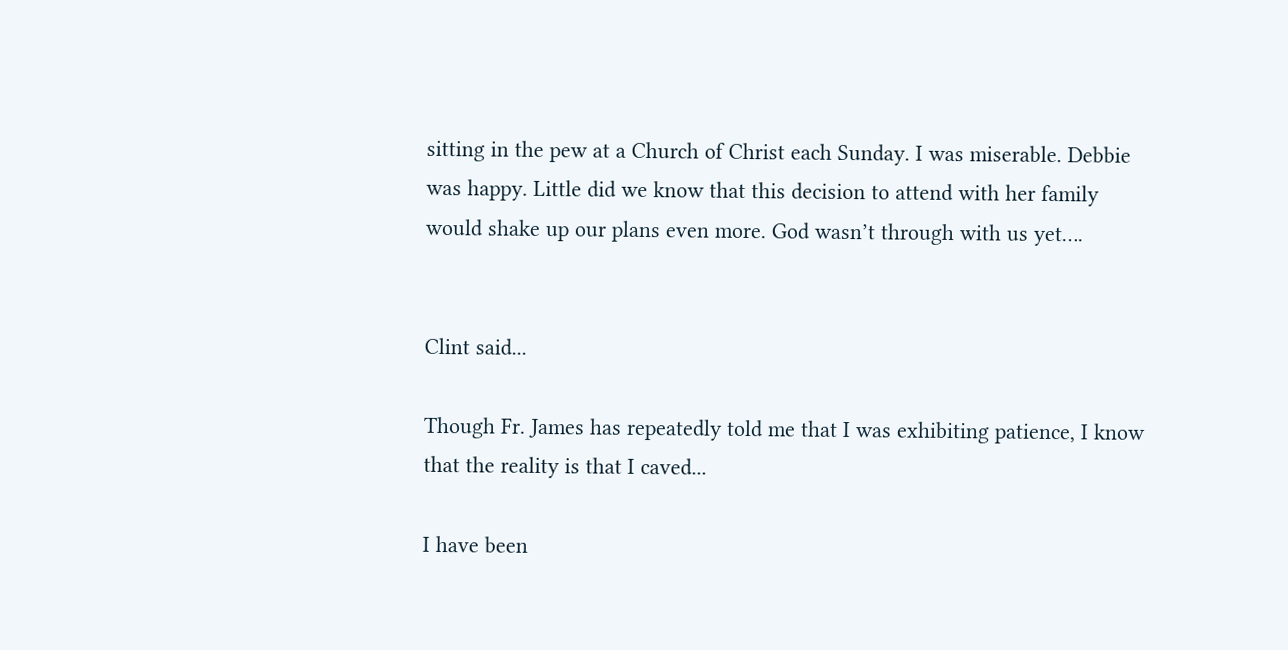sitting in the pew at a Church of Christ each Sunday. I was miserable. Debbie was happy. Little did we know that this decision to attend with her family would shake up our plans even more. God wasn’t through with us yet….


Clint said...

Though Fr. James has repeatedly told me that I was exhibiting patience, I know that the reality is that I caved...

I have been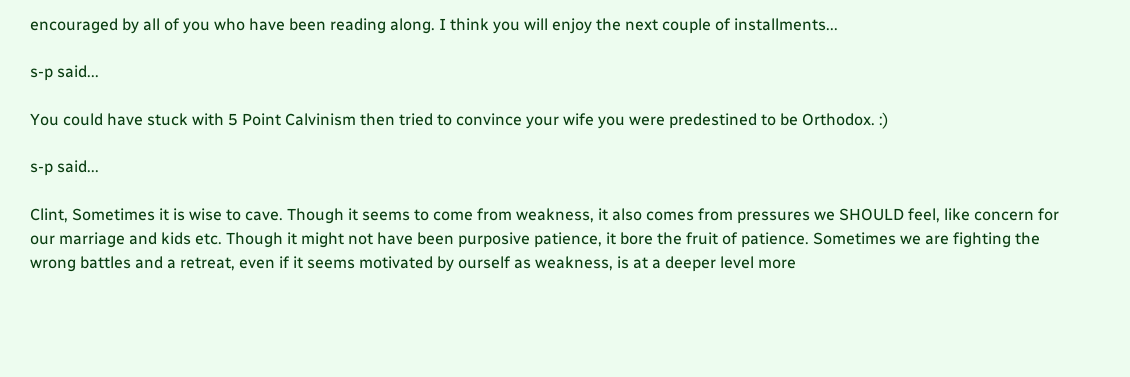encouraged by all of you who have been reading along. I think you will enjoy the next couple of installments...

s-p said...

You could have stuck with 5 Point Calvinism then tried to convince your wife you were predestined to be Orthodox. :)

s-p said...

Clint, Sometimes it is wise to cave. Though it seems to come from weakness, it also comes from pressures we SHOULD feel, like concern for our marriage and kids etc. Though it might not have been purposive patience, it bore the fruit of patience. Sometimes we are fighting the wrong battles and a retreat, even if it seems motivated by ourself as weakness, is at a deeper level more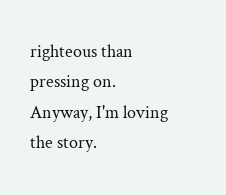righteous than pressing on. Anyway, I'm loving the story.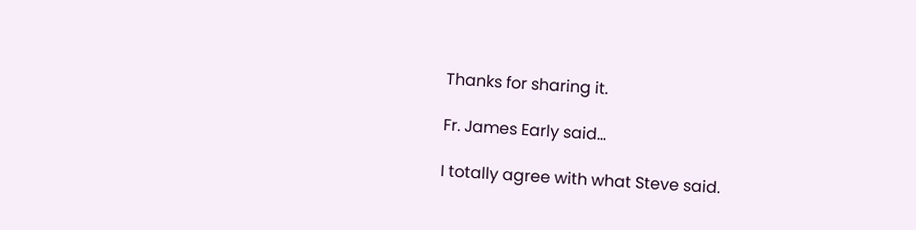Thanks for sharing it.

Fr. James Early said...

I totally agree with what Steve said.